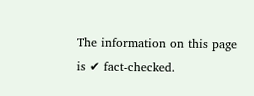The information on this page is ✔ fact-checked.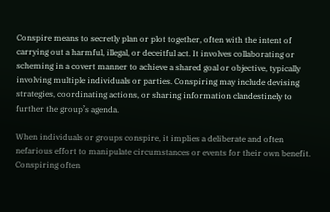Conspire means to secretly plan or plot together, often with the intent of carrying out a harmful, illegal, or deceitful act. It involves collaborating or scheming in a covert manner to achieve a shared goal or objective, typically involving multiple individuals or parties. Conspiring may include devising strategies, coordinating actions, or sharing information clandestinely to further the group’s agenda.

When individuals or groups conspire, it implies a deliberate and often nefarious effort to manipulate circumstances or events for their own benefit. Conspiring often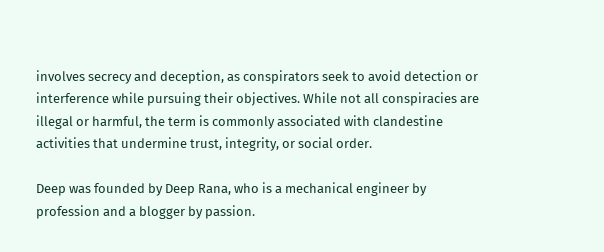involves secrecy and deception, as conspirators seek to avoid detection or interference while pursuing their objectives. While not all conspiracies are illegal or harmful, the term is commonly associated with clandestine activities that undermine trust, integrity, or social order.

Deep was founded by Deep Rana, who is a mechanical engineer by profession and a blogger by passion.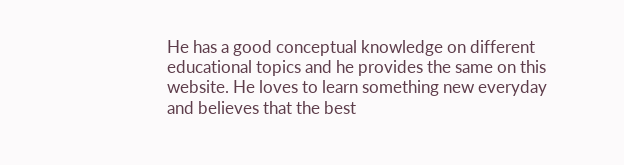He has a good conceptual knowledge on different educational topics and he provides the same on this website. He loves to learn something new everyday and believes that the best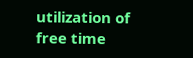utilization of free time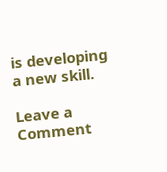is developing a new skill.

Leave a Comment